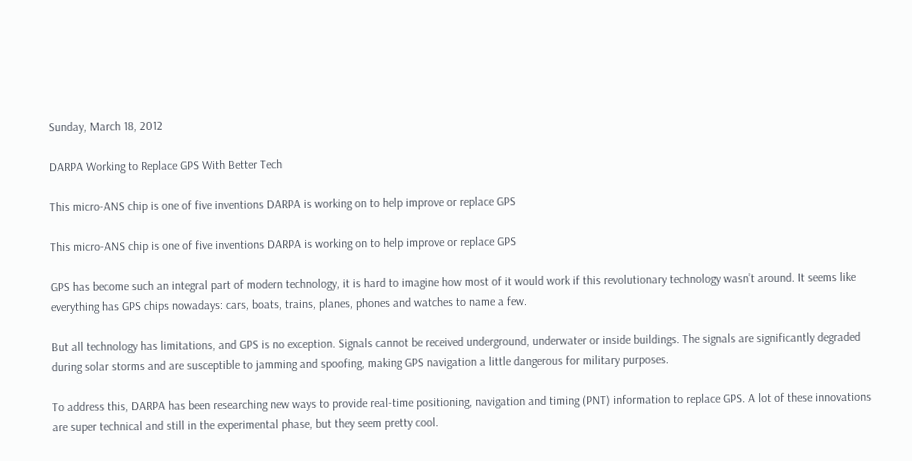Sunday, March 18, 2012

DARPA Working to Replace GPS With Better Tech

This micro-ANS chip is one of five inventions DARPA is working on to help improve or replace GPS

This micro-ANS chip is one of five inventions DARPA is working on to help improve or replace GPS

GPS has become such an integral part of modern technology, it is hard to imagine how most of it would work if this revolutionary technology wasn’t around. It seems like everything has GPS chips nowadays: cars, boats, trains, planes, phones and watches to name a few.

But all technology has limitations, and GPS is no exception. Signals cannot be received underground, underwater or inside buildings. The signals are significantly degraded during solar storms and are susceptible to jamming and spoofing, making GPS navigation a little dangerous for military purposes.

To address this, DARPA has been researching new ways to provide real-time positioning, navigation and timing (PNT) information to replace GPS. A lot of these innovations are super technical and still in the experimental phase, but they seem pretty cool.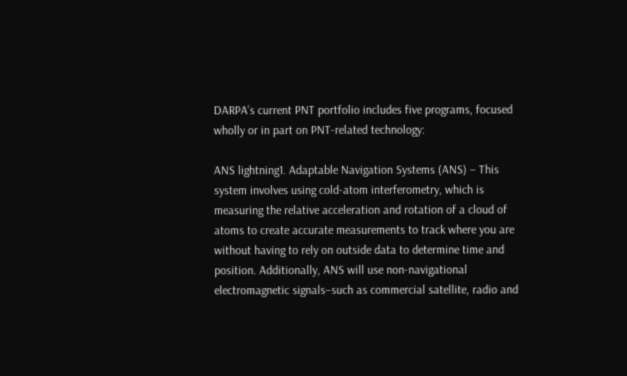DARPA’s current PNT portfolio includes five programs, focused wholly or in part on PNT-related technology:

ANS lightning1. Adaptable Navigation Systems (ANS) – This system involves using cold-atom interferometry, which is measuring the relative acceleration and rotation of a cloud of atoms to create accurate measurements to track where you are without having to rely on outside data to determine time and position. Additionally, ANS will use non-navigational electromagnetic signals–such as commercial satellite, radio and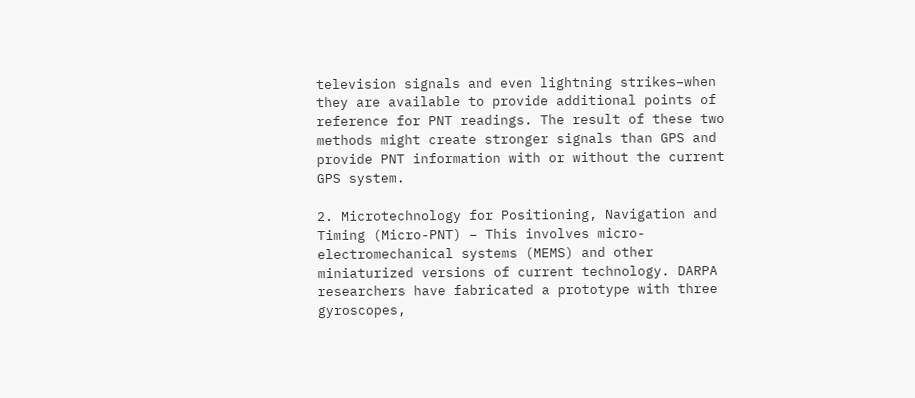television signals and even lightning strikes–when they are available to provide additional points of reference for PNT readings. The result of these two methods might create stronger signals than GPS and provide PNT information with or without the current GPS system.

2. Microtechnology for Positioning, Navigation and Timing (Micro-PNT) – This involves micro-electromechanical systems (MEMS) and other miniaturized versions of current technology. DARPA researchers have fabricated a prototype with three gyroscopes,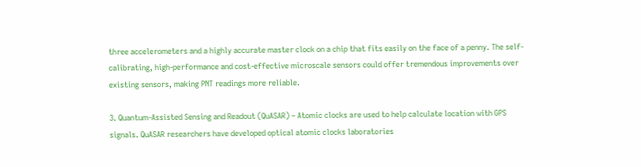three accelerometers and a highly accurate master clock on a chip that fits easily on the face of a penny. The self-calibrating, high-performance and cost-effective microscale sensors could offer tremendous improvements over existing sensors, making PNT readings more reliable.

3. Quantum-Assisted Sensing and Readout (QuASAR) – Atomic clocks are used to help calculate location with GPS signals. QuASAR researchers have developed optical atomic clocks laboratories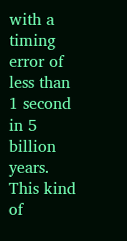with a timing error of less than 1 second in 5 billion years. This kind of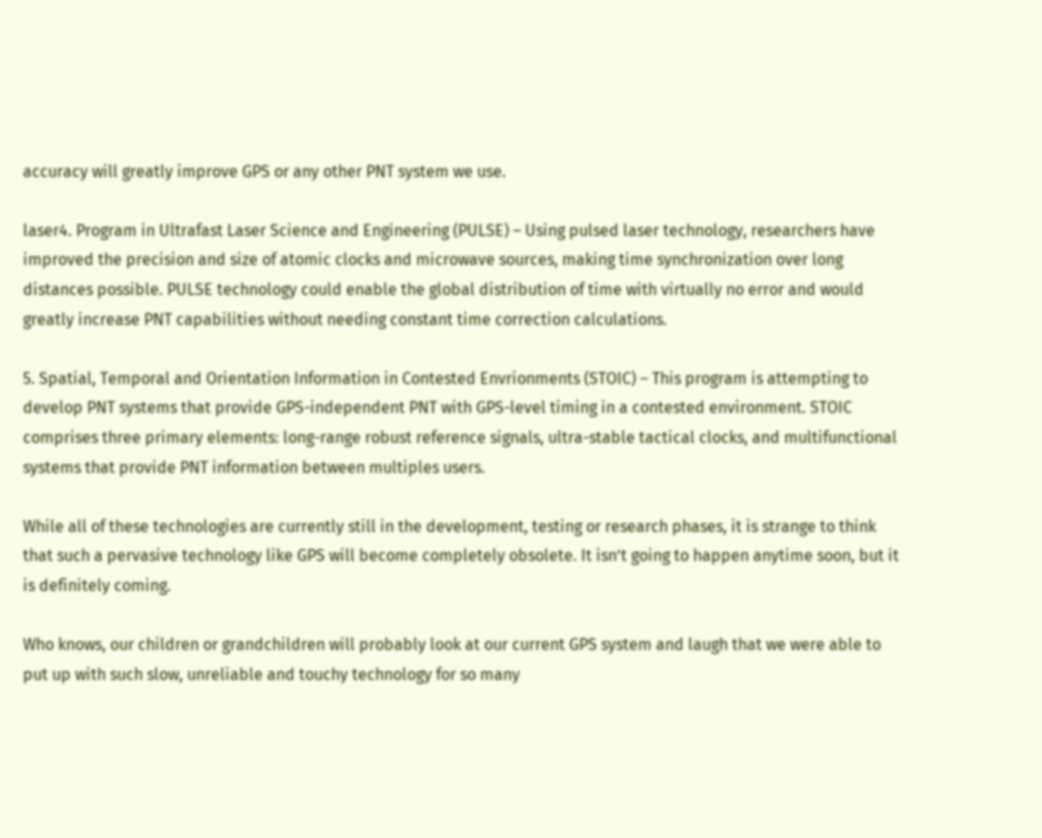accuracy will greatly improve GPS or any other PNT system we use.

laser4. Program in Ultrafast Laser Science and Engineering (PULSE) – Using pulsed laser technology, researchers have improved the precision and size of atomic clocks and microwave sources, making time synchronization over long distances possible. PULSE technology could enable the global distribution of time with virtually no error and would greatly increase PNT capabilities without needing constant time correction calculations.

5. Spatial, Temporal and Orientation Information in Contested Envrionments (STOIC) – This program is attempting to develop PNT systems that provide GPS-independent PNT with GPS-level timing in a contested environment. STOIC comprises three primary elements: long-range robust reference signals, ultra-stable tactical clocks, and multifunctional systems that provide PNT information between multiples users.

While all of these technologies are currently still in the development, testing or research phases, it is strange to think that such a pervasive technology like GPS will become completely obsolete. It isn’t going to happen anytime soon, but it is definitely coming.

Who knows, our children or grandchildren will probably look at our current GPS system and laugh that we were able to put up with such slow, unreliable and touchy technology for so many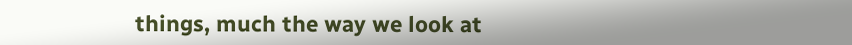things, much the way we look at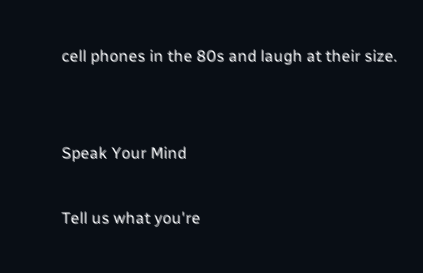cell phones in the 80s and laugh at their size.


Speak Your Mind

Tell us what you're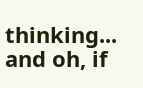thinking...
and oh, if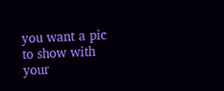you want a pic to show with your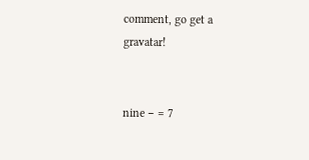comment, go get a gravatar!


nine − = 7